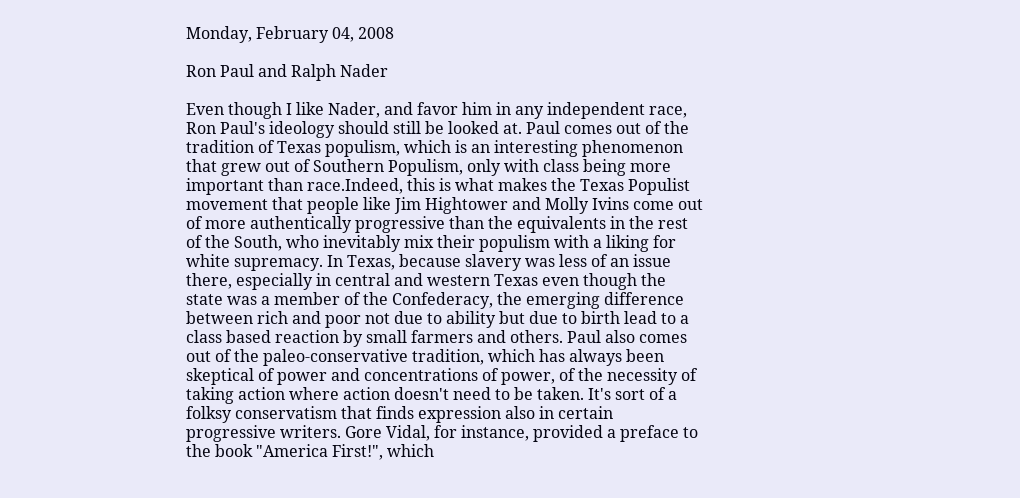Monday, February 04, 2008

Ron Paul and Ralph Nader

Even though I like Nader, and favor him in any independent race, Ron Paul's ideology should still be looked at. Paul comes out of the tradition of Texas populism, which is an interesting phenomenon that grew out of Southern Populism, only with class being more important than race.Indeed, this is what makes the Texas Populist movement that people like Jim Hightower and Molly Ivins come out of more authentically progressive than the equivalents in the rest of the South, who inevitably mix their populism with a liking for white supremacy. In Texas, because slavery was less of an issue there, especially in central and western Texas even though the state was a member of the Confederacy, the emerging difference between rich and poor not due to ability but due to birth lead to a class based reaction by small farmers and others. Paul also comes out of the paleo-conservative tradition, which has always been skeptical of power and concentrations of power, of the necessity of taking action where action doesn't need to be taken. It's sort of a folksy conservatism that finds expression also in certain progressive writers. Gore Vidal, for instance, provided a preface to the book "America First!", which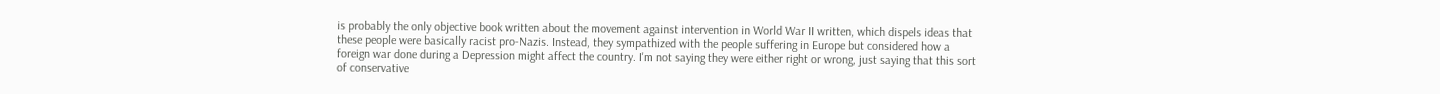is probably the only objective book written about the movement against intervention in World War II written, which dispels ideas that these people were basically racist pro-Nazis. Instead, they sympathized with the people suffering in Europe but considered how a foreign war done during a Depression might affect the country. I'm not saying they were either right or wrong, just saying that this sort of conservative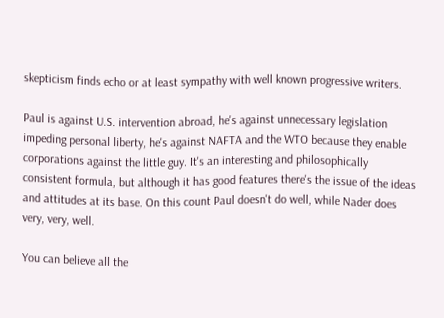skepticism finds echo or at least sympathy with well known progressive writers.

Paul is against U.S. intervention abroad, he's against unnecessary legislation impeding personal liberty, he's against NAFTA and the WTO because they enable corporations against the little guy. It's an interesting and philosophically consistent formula, but although it has good features there's the issue of the ideas and attitudes at its base. On this count Paul doesn't do well, while Nader does very, very, well.

You can believe all the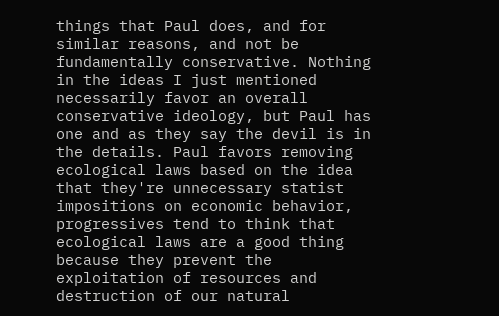things that Paul does, and for similar reasons, and not be fundamentally conservative. Nothing in the ideas I just mentioned necessarily favor an overall conservative ideology, but Paul has one and as they say the devil is in the details. Paul favors removing ecological laws based on the idea that they're unnecessary statist impositions on economic behavior, progressives tend to think that ecological laws are a good thing because they prevent the exploitation of resources and destruction of our natural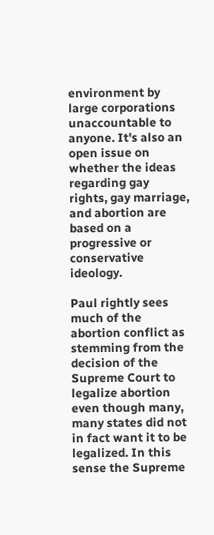environment by large corporations unaccountable to anyone. It's also an open issue on whether the ideas regarding gay rights, gay marriage, and abortion are based on a progressive or conservative ideology.

Paul rightly sees much of the abortion conflict as stemming from the decision of the Supreme Court to legalize abortion even though many, many states did not in fact want it to be legalized. In this sense the Supreme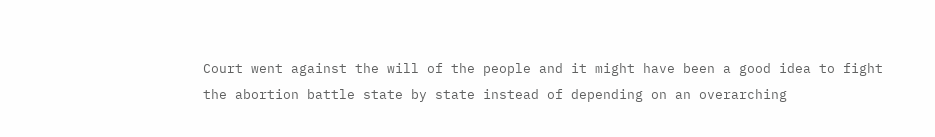Court went against the will of the people and it might have been a good idea to fight the abortion battle state by state instead of depending on an overarching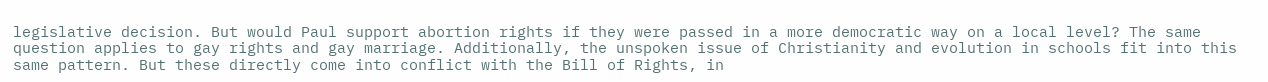legislative decision. But would Paul support abortion rights if they were passed in a more democratic way on a local level? The same question applies to gay rights and gay marriage. Additionally, the unspoken issue of Christianity and evolution in schools fit into this same pattern. But these directly come into conflict with the Bill of Rights, in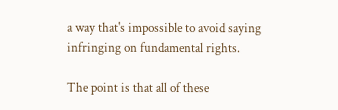a way that's impossible to avoid saying infringing on fundamental rights.

The point is that all of these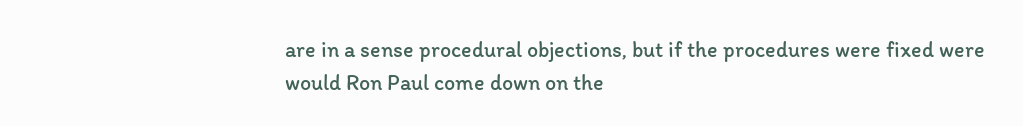are in a sense procedural objections, but if the procedures were fixed were would Ron Paul come down on the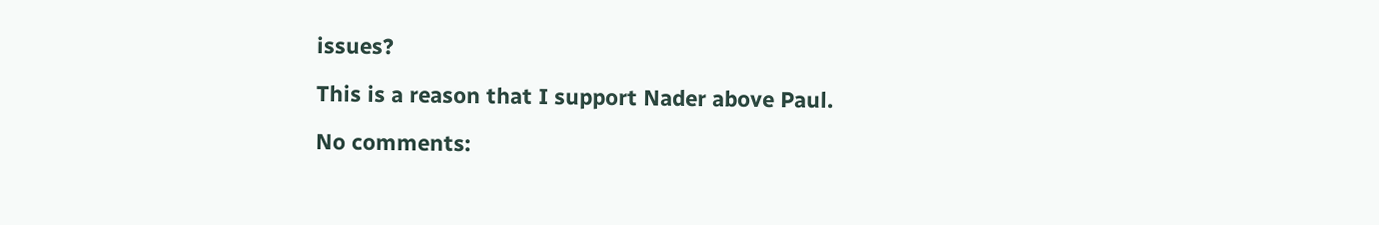issues?

This is a reason that I support Nader above Paul.

No comments: